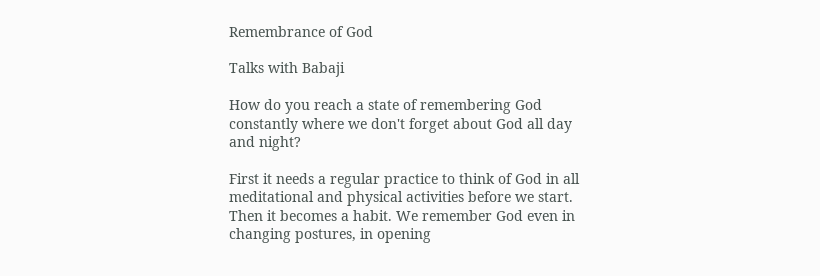Remembrance of God

Talks with Babaji

How do you reach a state of remembering God constantly where we don't forget about God all day and night?

First it needs a regular practice to think of God in all meditational and physical activities before we start. Then it becomes a habit. We remember God even in changing postures, in opening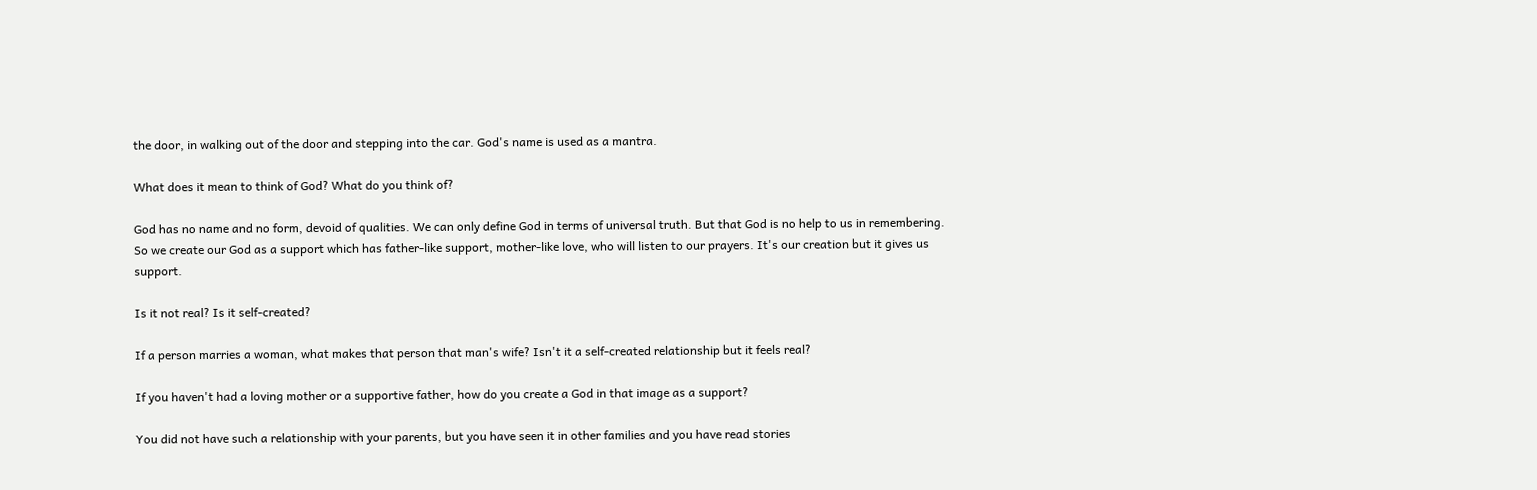the door, in walking out of the door and stepping into the car. God's name is used as a mantra.

What does it mean to think of God? What do you think of?

God has no name and no form, devoid of qualities. We can only define God in terms of universal truth. But that God is no help to us in remembering. So we create our God as a support which has father-like support, mother-like love, who will listen to our prayers. It's our creation but it gives us support.

Is it not real? Is it self-created?

If a person marries a woman, what makes that person that man's wife? Isn't it a self-created relationship but it feels real?

If you haven't had a loving mother or a supportive father, how do you create a God in that image as a support?

You did not have such a relationship with your parents, but you have seen it in other families and you have read stories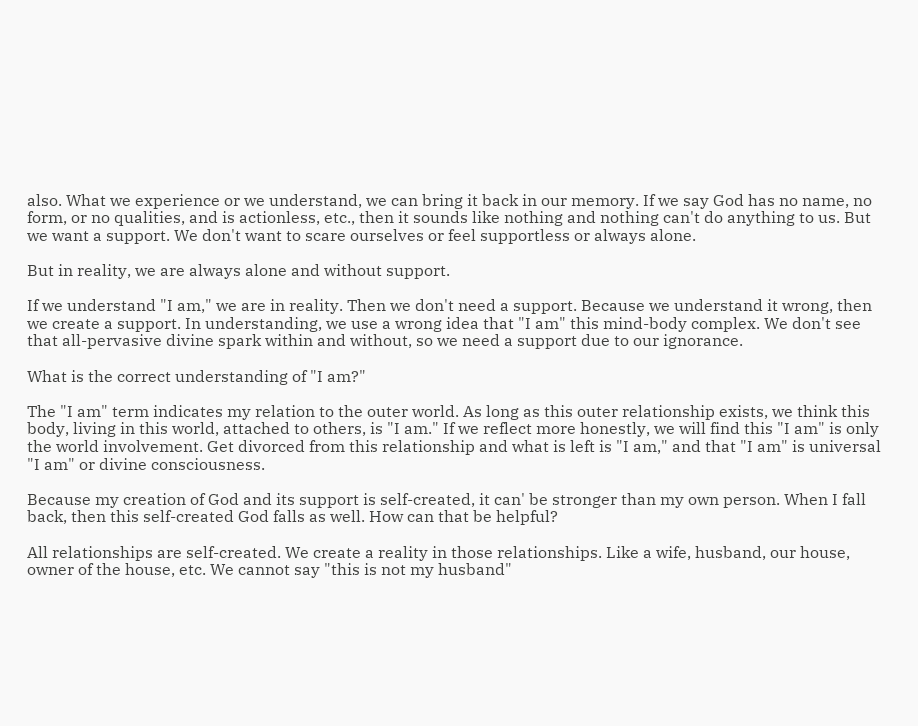also. What we experience or we understand, we can bring it back in our memory. If we say God has no name, no form, or no qualities, and is actionless, etc., then it sounds like nothing and nothing can't do anything to us. But we want a support. We don't want to scare ourselves or feel supportless or always alone.

But in reality, we are always alone and without support.

If we understand "I am," we are in reality. Then we don't need a support. Because we understand it wrong, then we create a support. In understanding, we use a wrong idea that "I am" this mind-body complex. We don't see that all-pervasive divine spark within and without, so we need a support due to our ignorance.

What is the correct understanding of "I am?"

The "I am" term indicates my relation to the outer world. As long as this outer relationship exists, we think this body, living in this world, attached to others, is "I am." If we reflect more honestly, we will find this "I am" is only the world involvement. Get divorced from this relationship and what is left is "I am," and that "I am" is universal "I am" or divine consciousness.

Because my creation of God and its support is self-created, it can' be stronger than my own person. When I fall back, then this self-created God falls as well. How can that be helpful?

All relationships are self-created. We create a reality in those relationships. Like a wife, husband, our house, owner of the house, etc. We cannot say "this is not my husband"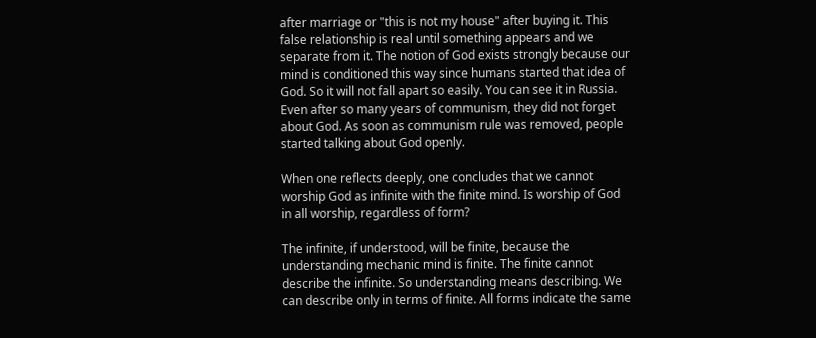after marriage or "this is not my house" after buying it. This false relationship is real until something appears and we separate from it. The notion of God exists strongly because our mind is conditioned this way since humans started that idea of God. So it will not fall apart so easily. You can see it in Russia. Even after so many years of communism, they did not forget about God. As soon as communism rule was removed, people started talking about God openly.

When one reflects deeply, one concludes that we cannot worship God as infinite with the finite mind. Is worship of God in all worship, regardless of form?

The infinite, if understood, will be finite, because the understanding mechanic mind is finite. The finite cannot describe the infinite. So understanding means describing. We can describe only in terms of finite. All forms indicate the same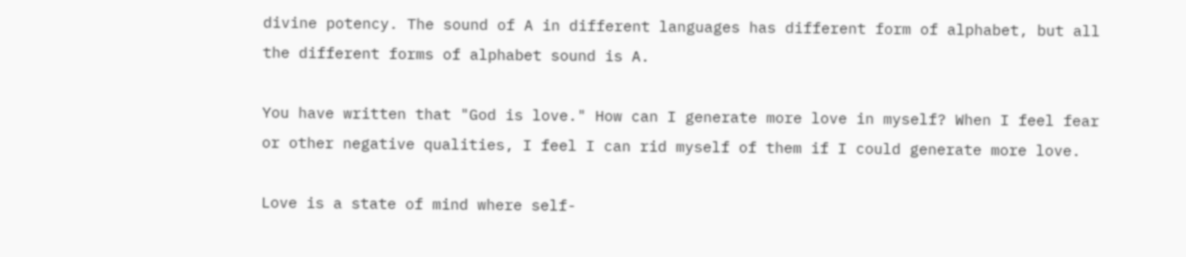divine potency. The sound of A in different languages has different form of alphabet, but all the different forms of alphabet sound is A.

You have written that "God is love." How can I generate more love in myself? When I feel fear or other negative qualities, I feel I can rid myself of them if I could generate more love.

Love is a state of mind where self-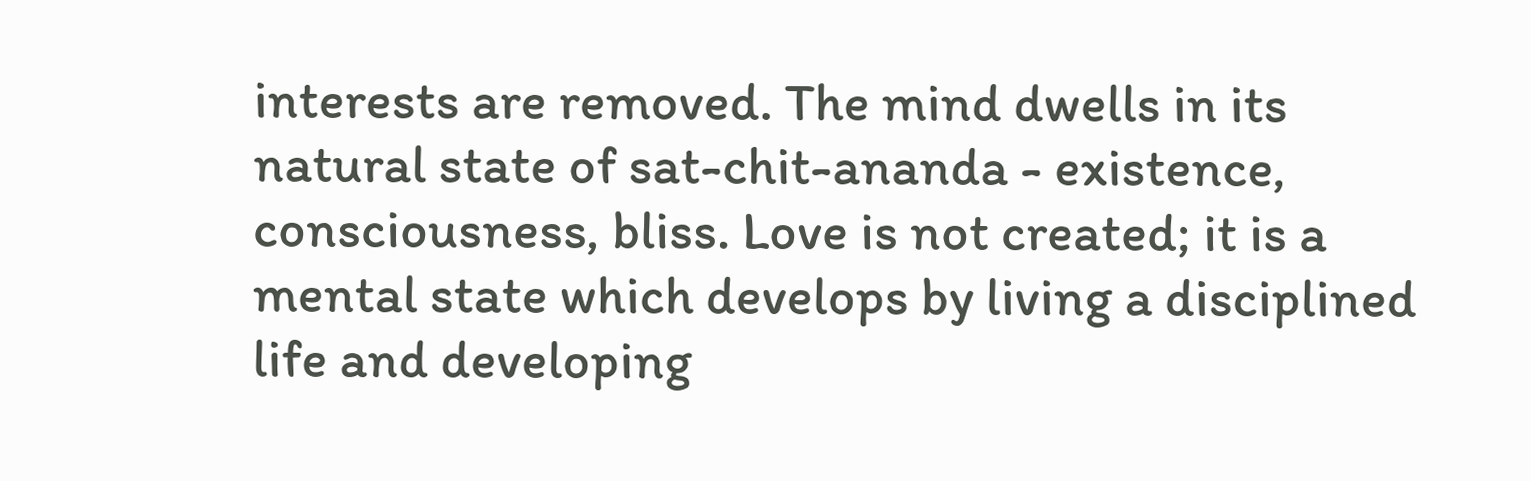interests are removed. The mind dwells in its natural state of sat-chit-ananda - existence, consciousness, bliss. Love is not created; it is a mental state which develops by living a disciplined life and developing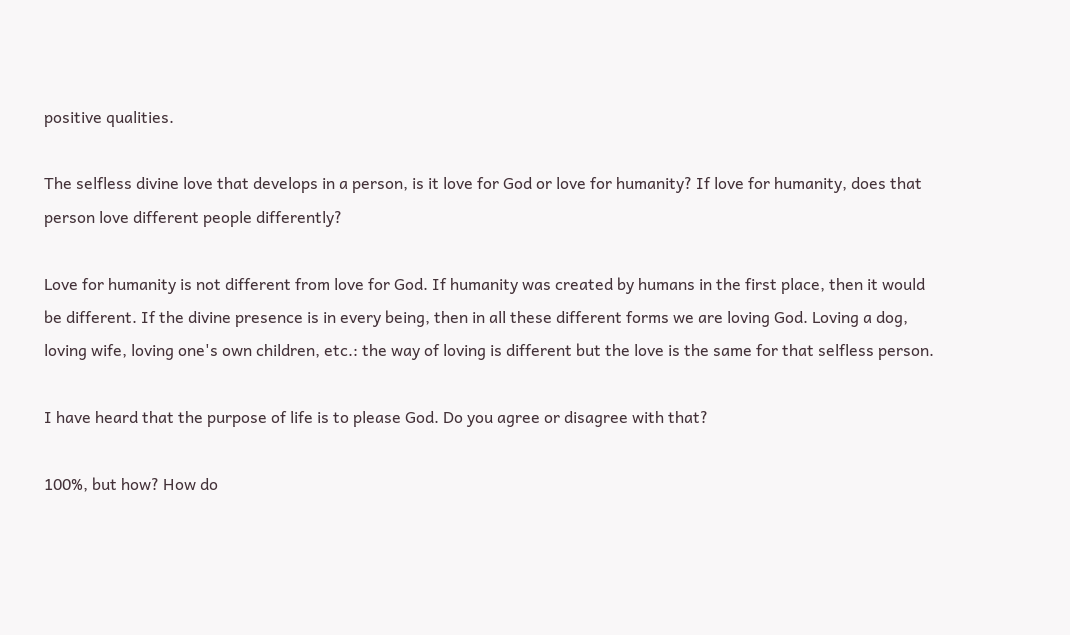positive qualities.

The selfless divine love that develops in a person, is it love for God or love for humanity? If love for humanity, does that person love different people differently?

Love for humanity is not different from love for God. If humanity was created by humans in the first place, then it would be different. If the divine presence is in every being, then in all these different forms we are loving God. Loving a dog, loving wife, loving one's own children, etc.: the way of loving is different but the love is the same for that selfless person.

I have heard that the purpose of life is to please God. Do you agree or disagree with that?

100%, but how? How do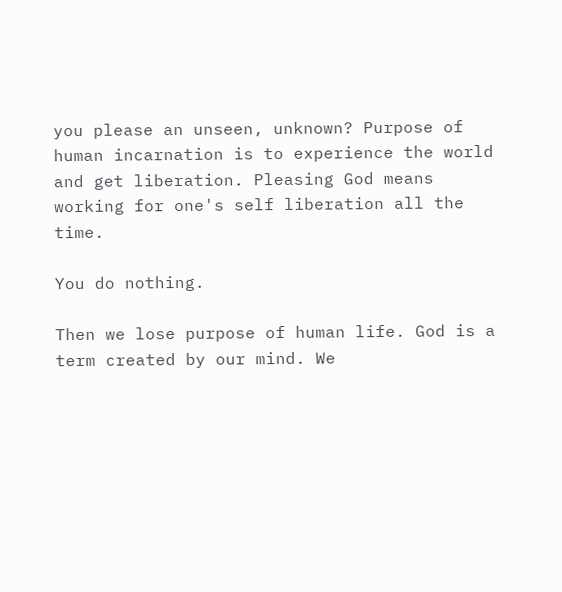you please an unseen, unknown? Purpose of human incarnation is to experience the world and get liberation. Pleasing God means working for one's self liberation all the time.

You do nothing.

Then we lose purpose of human life. God is a term created by our mind. We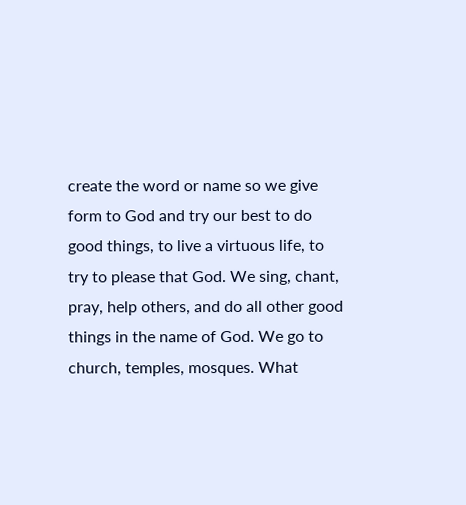create the word or name so we give form to God and try our best to do good things, to live a virtuous life, to try to please that God. We sing, chant, pray, help others, and do all other good things in the name of God. We go to church, temples, mosques. What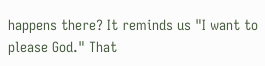happens there? It reminds us "I want to please God." That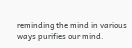reminding the mind in various ways purifies our mind.